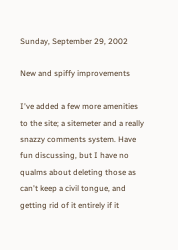Sunday, September 29, 2002

New and spiffy improvements

I've added a few more amenities to the site; a sitemeter and a really snazzy comments system. Have fun discussing, but I have no qualms about deleting those as can't keep a civil tongue, and getting rid of it entirely if it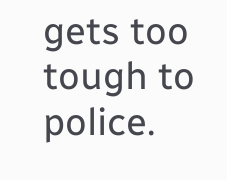gets too tough to police.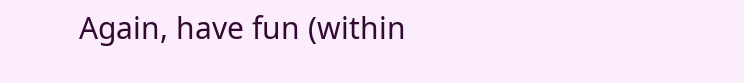Again, have fun (within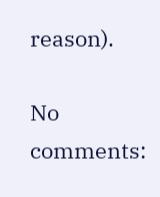reason).

No comments: